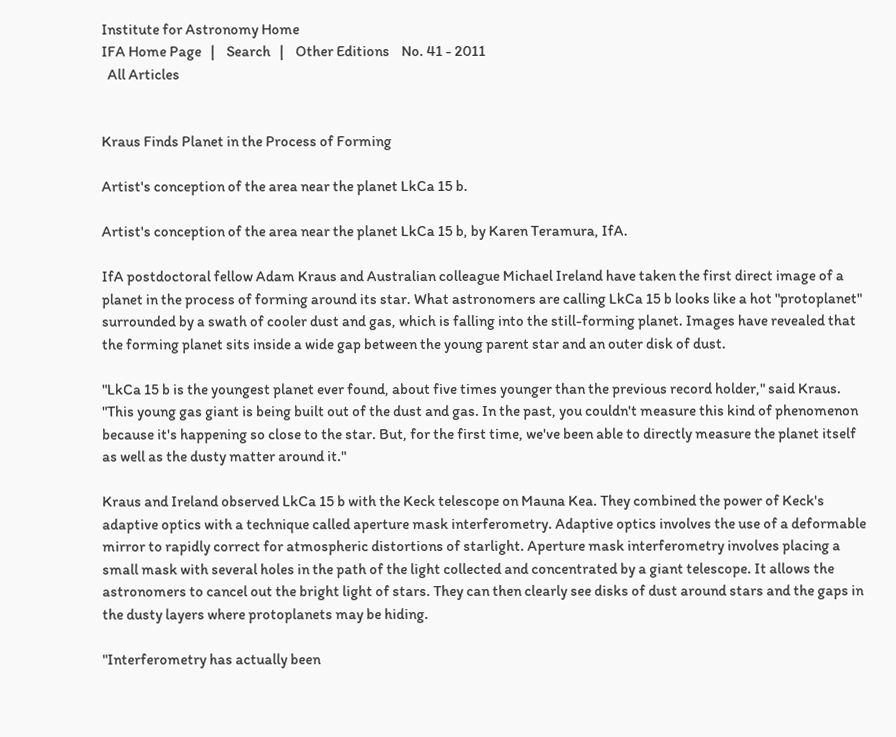Institute for Astronomy Home
IFA Home Page   |    Search   |    Other Editions    No. 41 - 2011
  All Articles


Kraus Finds Planet in the Process of Forming

Artist's conception of the area near the planet LkCa 15 b.

Artist's conception of the area near the planet LkCa 15 b, by Karen Teramura, IfA.

IfA postdoctoral fellow Adam Kraus and Australian colleague Michael Ireland have taken the first direct image of a planet in the process of forming around its star. What astronomers are calling LkCa 15 b looks like a hot "protoplanet" surrounded by a swath of cooler dust and gas, which is falling into the still-forming planet. Images have revealed that the forming planet sits inside a wide gap between the young parent star and an outer disk of dust.

"LkCa 15 b is the youngest planet ever found, about five times younger than the previous record holder," said Kraus. "This young gas giant is being built out of the dust and gas. In the past, you couldn't measure this kind of phenomenon because it's happening so close to the star. But, for the first time, we've been able to directly measure the planet itself as well as the dusty matter around it."

Kraus and Ireland observed LkCa 15 b with the Keck telescope on Mauna Kea. They combined the power of Keck's adaptive optics with a technique called aperture mask interferometry. Adaptive optics involves the use of a deformable mirror to rapidly correct for atmospheric distortions of starlight. Aperture mask interferometry involves placing a small mask with several holes in the path of the light collected and concentrated by a giant telescope. It allows the astronomers to cancel out the bright light of stars. They can then clearly see disks of dust around stars and the gaps in the dusty layers where protoplanets may be hiding.

"Interferometry has actually been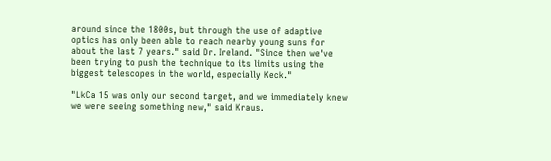around since the 1800s, but through the use of adaptive optics has only been able to reach nearby young suns for about the last 7 years." said Dr. Ireland. "Since then we've been trying to push the technique to its limits using the biggest telescopes in the world, especially Keck."

"LkCa 15 was only our second target, and we immediately knew we were seeing something new," said Kraus.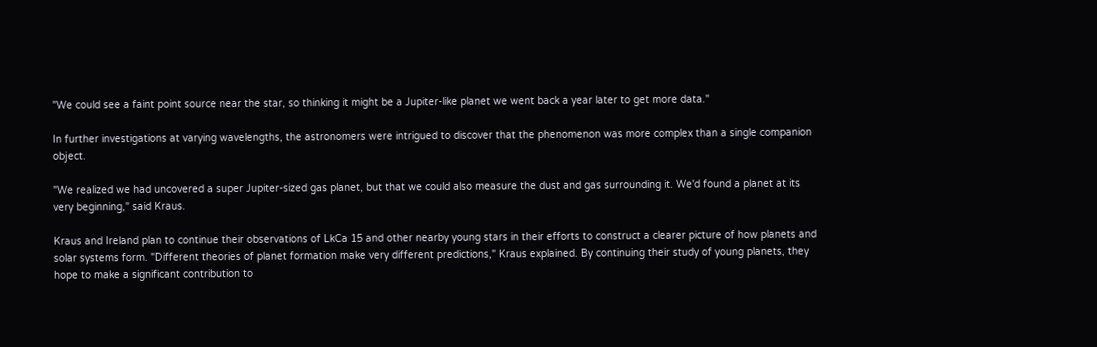"We could see a faint point source near the star, so thinking it might be a Jupiter-like planet we went back a year later to get more data."

In further investigations at varying wavelengths, the astronomers were intrigued to discover that the phenomenon was more complex than a single companion object.

"We realized we had uncovered a super Jupiter-sized gas planet, but that we could also measure the dust and gas surrounding it. We'd found a planet at its very beginning," said Kraus.

Kraus and Ireland plan to continue their observations of LkCa 15 and other nearby young stars in their efforts to construct a clearer picture of how planets and solar systems form. "Different theories of planet formation make very different predictions," Kraus explained. By continuing their study of young planets, they hope to make a significant contribution to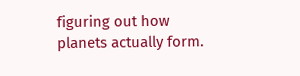figuring out how planets actually form.